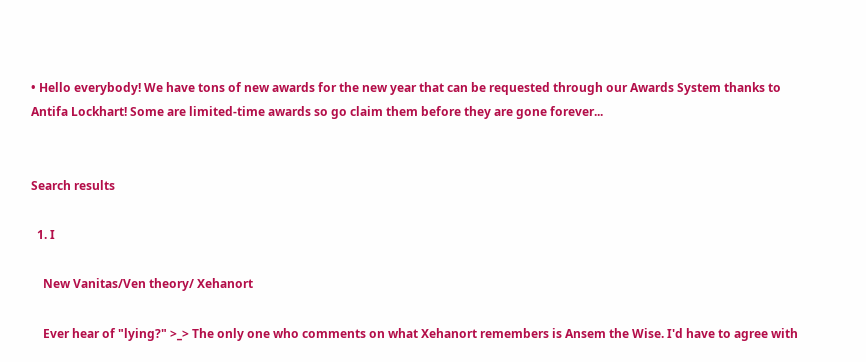• Hello everybody! We have tons of new awards for the new year that can be requested through our Awards System thanks to Antifa Lockhart! Some are limited-time awards so go claim them before they are gone forever...


Search results

  1. I

    New Vanitas/Ven theory/ Xehanort

    Ever hear of "lying?" >_> The only one who comments on what Xehanort remembers is Ansem the Wise. I'd have to agree with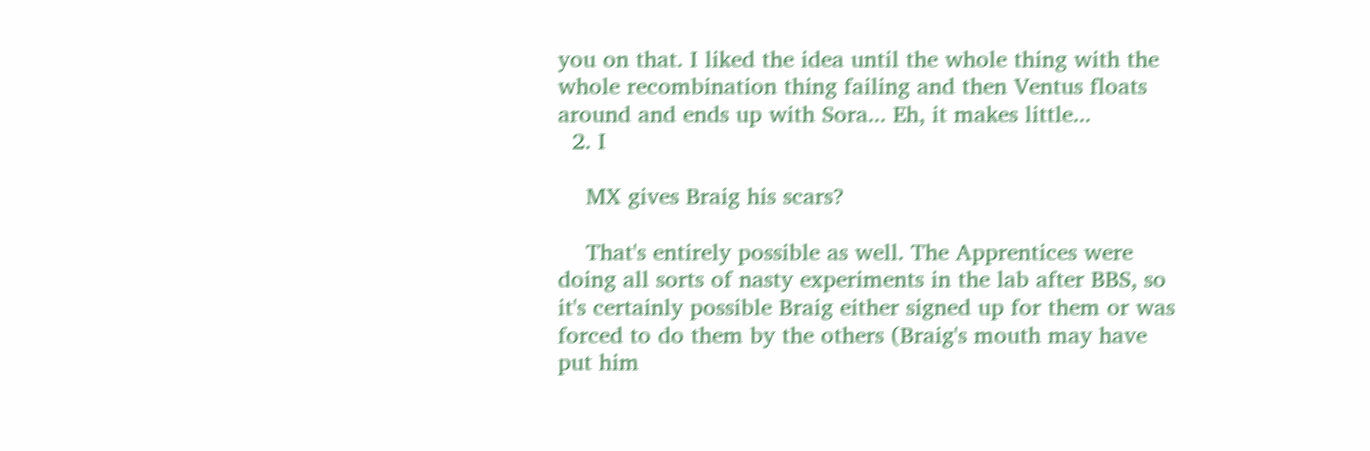you on that. I liked the idea until the whole thing with the whole recombination thing failing and then Ventus floats around and ends up with Sora... Eh, it makes little...
  2. I

    MX gives Braig his scars?

    That's entirely possible as well. The Apprentices were doing all sorts of nasty experiments in the lab after BBS, so it's certainly possible Braig either signed up for them or was forced to do them by the others (Braig's mouth may have put him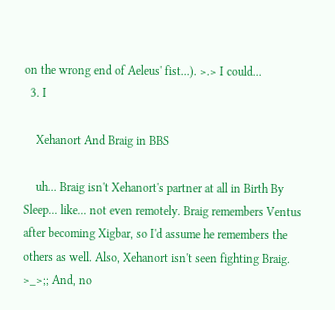on the wrong end of Aeleus' fist...). >.> I could...
  3. I

    Xehanort And Braig in BBS

    uh... Braig isn't Xehanort's partner at all in Birth By Sleep... like... not even remotely. Braig remembers Ventus after becoming Xigbar, so I'd assume he remembers the others as well. Also, Xehanort isn't seen fighting Braig. >_>;; And, no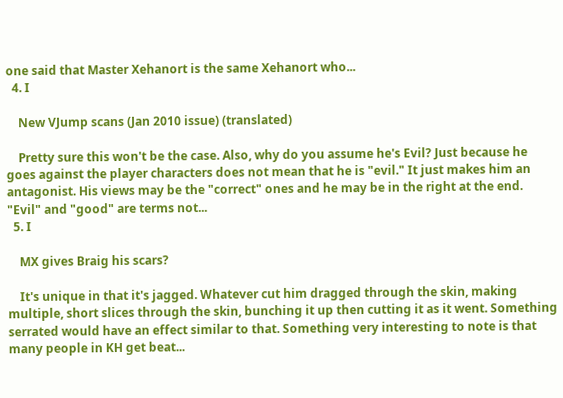one said that Master Xehanort is the same Xehanort who...
  4. I

    New VJump scans (Jan 2010 issue) (translated)

    Pretty sure this won't be the case. Also, why do you assume he's Evil? Just because he goes against the player characters does not mean that he is "evil." It just makes him an antagonist. His views may be the "correct" ones and he may be in the right at the end. "Evil" and "good" are terms not...
  5. I

    MX gives Braig his scars?

    It's unique in that it's jagged. Whatever cut him dragged through the skin, making multiple, short slices through the skin, bunching it up then cutting it as it went. Something serrated would have an effect similar to that. Something very interesting to note is that many people in KH get beat...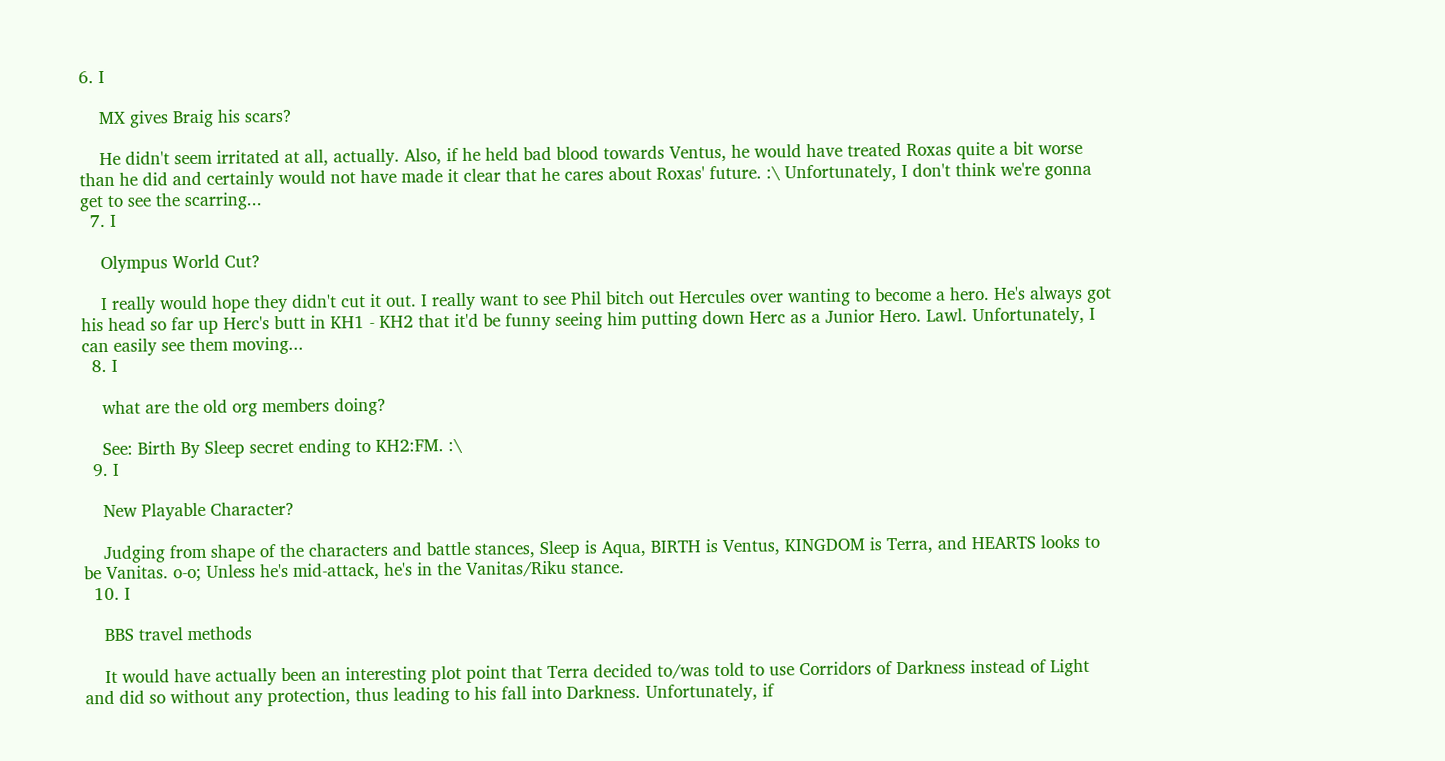6. I

    MX gives Braig his scars?

    He didn't seem irritated at all, actually. Also, if he held bad blood towards Ventus, he would have treated Roxas quite a bit worse than he did and certainly would not have made it clear that he cares about Roxas' future. :\ Unfortunately, I don't think we're gonna get to see the scarring...
  7. I

    Olympus World Cut?

    I really would hope they didn't cut it out. I really want to see Phil bitch out Hercules over wanting to become a hero. He's always got his head so far up Herc's butt in KH1 - KH2 that it'd be funny seeing him putting down Herc as a Junior Hero. Lawl. Unfortunately, I can easily see them moving...
  8. I

    what are the old org members doing?

    See: Birth By Sleep secret ending to KH2:FM. :\
  9. I

    New Playable Character?

    Judging from shape of the characters and battle stances, Sleep is Aqua, BIRTH is Ventus, KINGDOM is Terra, and HEARTS looks to be Vanitas. o-o; Unless he's mid-attack, he's in the Vanitas/Riku stance.
  10. I

    BBS travel methods

    It would have actually been an interesting plot point that Terra decided to/was told to use Corridors of Darkness instead of Light and did so without any protection, thus leading to his fall into Darkness. Unfortunately, if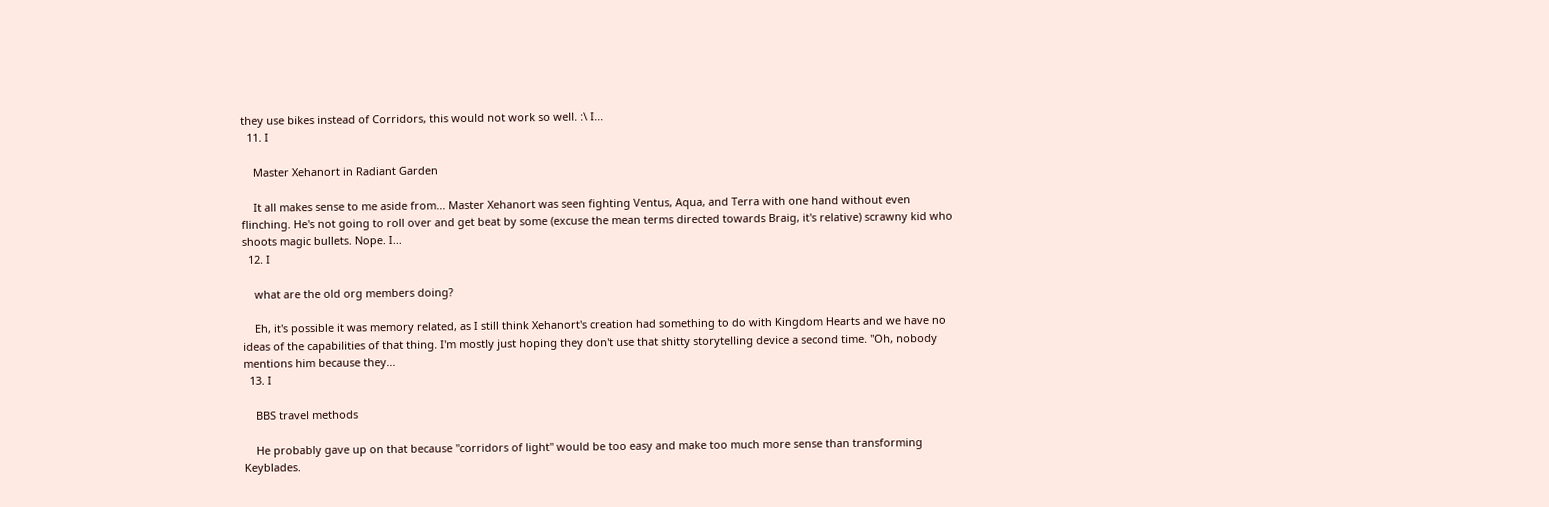they use bikes instead of Corridors, this would not work so well. :\ I...
  11. I

    Master Xehanort in Radiant Garden

    It all makes sense to me aside from... Master Xehanort was seen fighting Ventus, Aqua, and Terra with one hand without even flinching. He's not going to roll over and get beat by some (excuse the mean terms directed towards Braig, it's relative) scrawny kid who shoots magic bullets. Nope. I...
  12. I

    what are the old org members doing?

    Eh, it's possible it was memory related, as I still think Xehanort's creation had something to do with Kingdom Hearts and we have no ideas of the capabilities of that thing. I'm mostly just hoping they don't use that shitty storytelling device a second time. "Oh, nobody mentions him because they...
  13. I

    BBS travel methods

    He probably gave up on that because "corridors of light" would be too easy and make too much more sense than transforming Keyblades.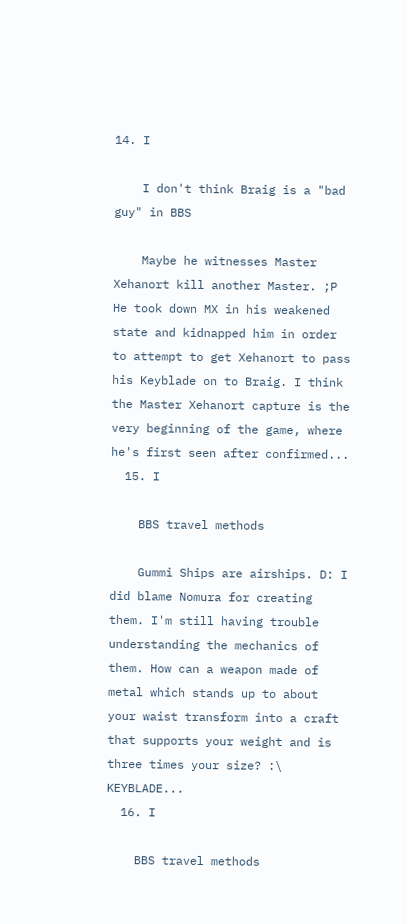14. I

    I don't think Braig is a "bad guy" in BBS

    Maybe he witnesses Master Xehanort kill another Master. ;P He took down MX in his weakened state and kidnapped him in order to attempt to get Xehanort to pass his Keyblade on to Braig. I think the Master Xehanort capture is the very beginning of the game, where he's first seen after confirmed...
  15. I

    BBS travel methods

    Gummi Ships are airships. D: I did blame Nomura for creating them. I'm still having trouble understanding the mechanics of them. How can a weapon made of metal which stands up to about your waist transform into a craft that supports your weight and is three times your size? :\ KEYBLADE...
  16. I

    BBS travel methods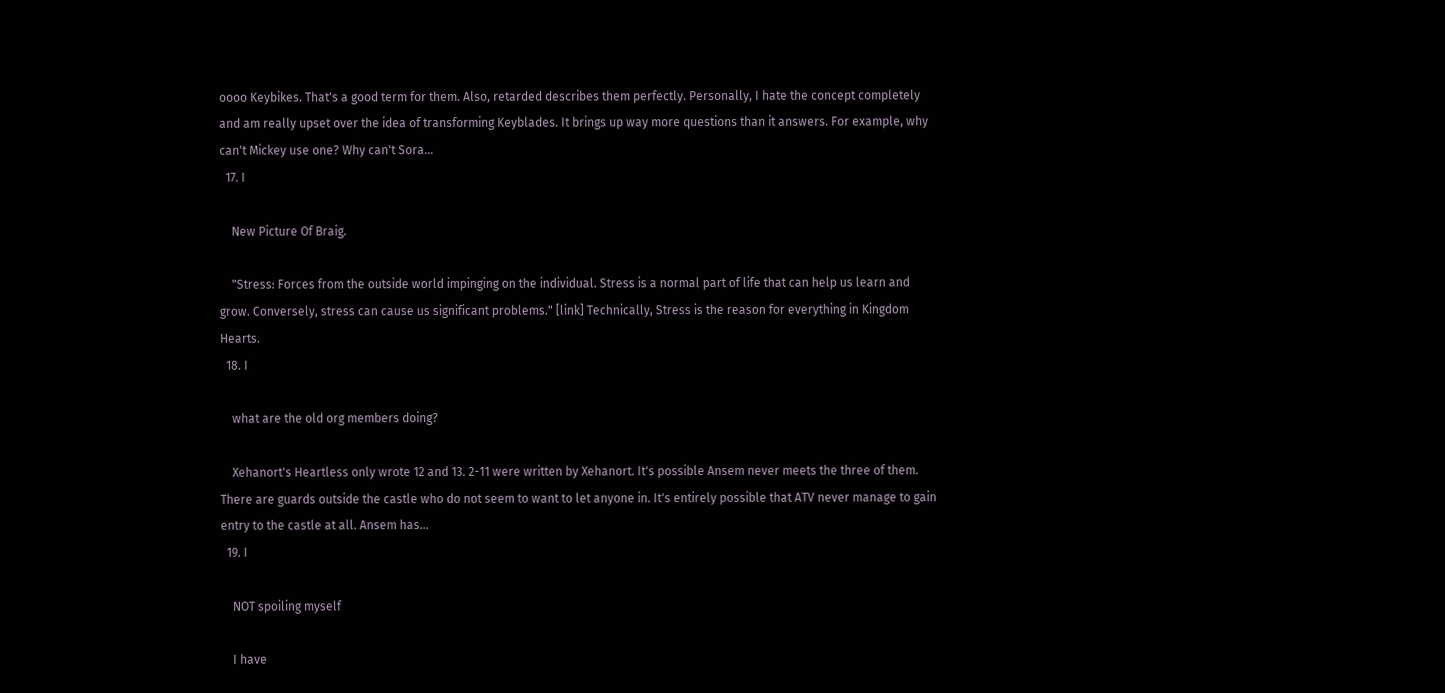oooo Keybikes. That's a good term for them. Also, retarded describes them perfectly. Personally, I hate the concept completely and am really upset over the idea of transforming Keyblades. It brings up way more questions than it answers. For example, why can't Mickey use one? Why can't Sora...
  17. I

    New Picture Of Braig.

    "Stress: Forces from the outside world impinging on the individual. Stress is a normal part of life that can help us learn and grow. Conversely, stress can cause us significant problems." [link] Technically, Stress is the reason for everything in Kingdom Hearts.
  18. I

    what are the old org members doing?

    Xehanort's Heartless only wrote 12 and 13. 2-11 were written by Xehanort. It's possible Ansem never meets the three of them. There are guards outside the castle who do not seem to want to let anyone in. It's entirely possible that ATV never manage to gain entry to the castle at all. Ansem has...
  19. I

    NOT spoiling myself

    I have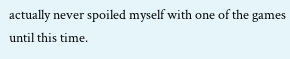actually never spoiled myself with one of the games until this time.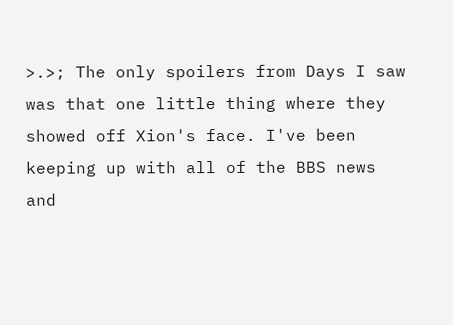>.>; The only spoilers from Days I saw was that one little thing where they showed off Xion's face. I've been keeping up with all of the BBS news and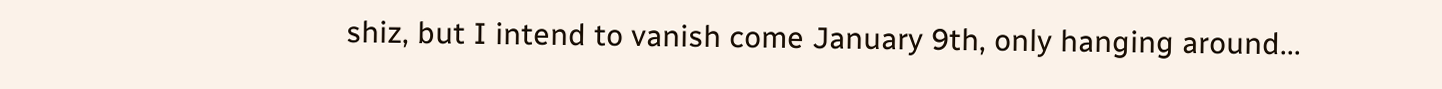shiz, but I intend to vanish come January 9th, only hanging around...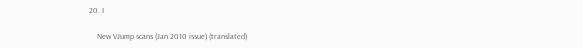20. I

    New VJump scans (Jan 2010 issue) (translated)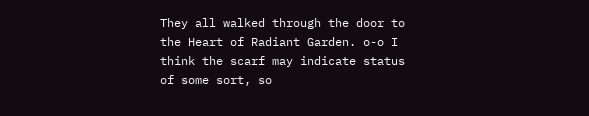They all walked through the door to the Heart of Radiant Garden. o-o I think the scarf may indicate status of some sort, so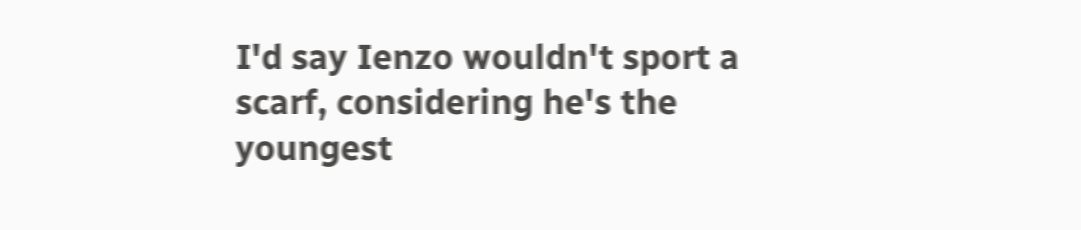I'd say Ienzo wouldn't sport a scarf, considering he's the youngest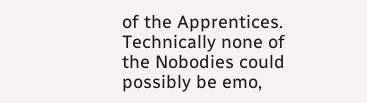of the Apprentices. Technically none of the Nobodies could possibly be emo,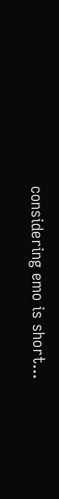considering emo is short...